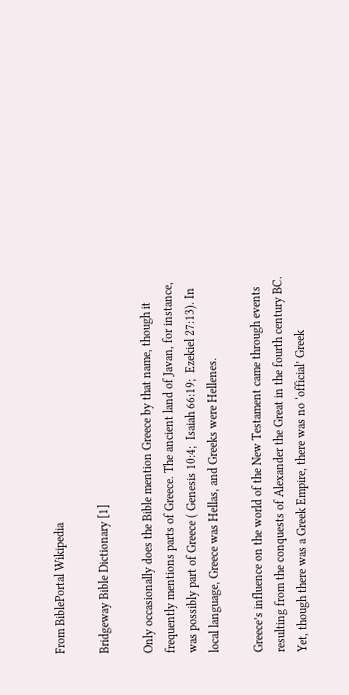From BiblePortal Wikipedia

Bridgeway Bible Dictionary [1]

Only occasionally does the Bible mention Greece by that name, though it frequently mentions parts of Greece. The ancient land of Javan, for instance, was possibly part of Greece ( Genesis 10:4;  Isaiah 66:19;  Ezekiel 27:13). In local language, Greece was Hellas, and Greeks were Hellenes.

Greece’s influence on the world of the New Testament came through events resulting from the conquests of Alexander the Great in the fourth century BC. Yet, though there was a Greek Empire, there was no ‘official’ Greek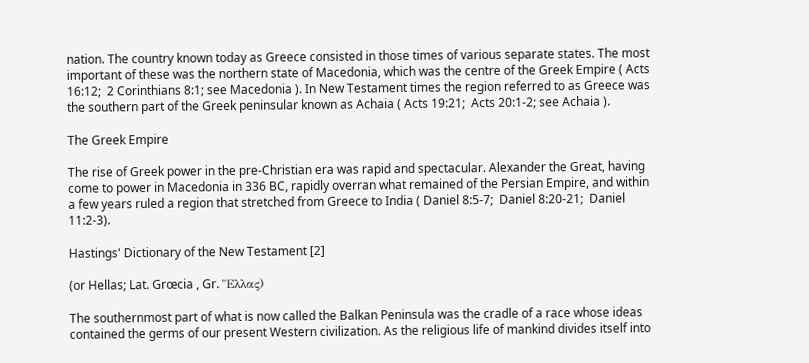nation. The country known today as Greece consisted in those times of various separate states. The most important of these was the northern state of Macedonia, which was the centre of the Greek Empire ( Acts 16:12;  2 Corinthians 8:1; see Macedonia ). In New Testament times the region referred to as Greece was the southern part of the Greek peninsular known as Achaia ( Acts 19:21;  Acts 20:1-2; see Achaia ).

The Greek Empire

The rise of Greek power in the pre-Christian era was rapid and spectacular. Alexander the Great, having come to power in Macedonia in 336 BC, rapidly overran what remained of the Persian Empire, and within a few years ruled a region that stretched from Greece to India ( Daniel 8:5-7;  Daniel 8:20-21;  Daniel 11:2-3).

Hastings' Dictionary of the New Testament [2]

(or Hellas; Lat. Grœcia , Gr. Ἕλλας)

The southernmost part of what is now called the Balkan Peninsula was the cradle of a race whose ideas contained the germs of our present Western civilization. As the religious life of mankind divides itself into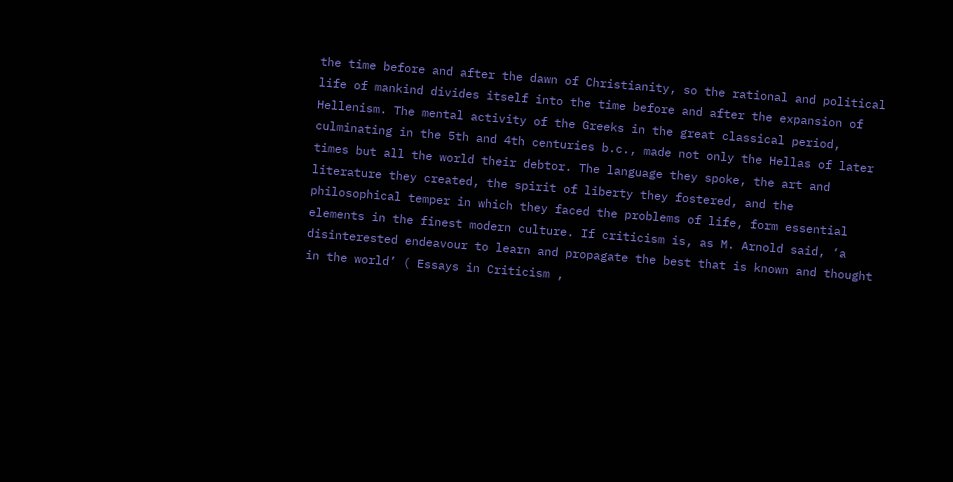the time before and after the dawn of Christianity, so the rational and political life of mankind divides itself into the time before and after the expansion of Hellenism. The mental activity of the Greeks in the great classical period, culminating in the 5th and 4th centuries b.c., made not only the Hellas of later times but all the world their debtor. The language they spoke, the art and literature they created, the spirit of liberty they fostered, and the philosophical temper in which they faced the problems of life, form essential elements in the finest modern culture. If criticism is, as M. Arnold said, ‘a disinterested endeavour to learn and propagate the best that is known and thought in the world’ ( Essays in Criticism ,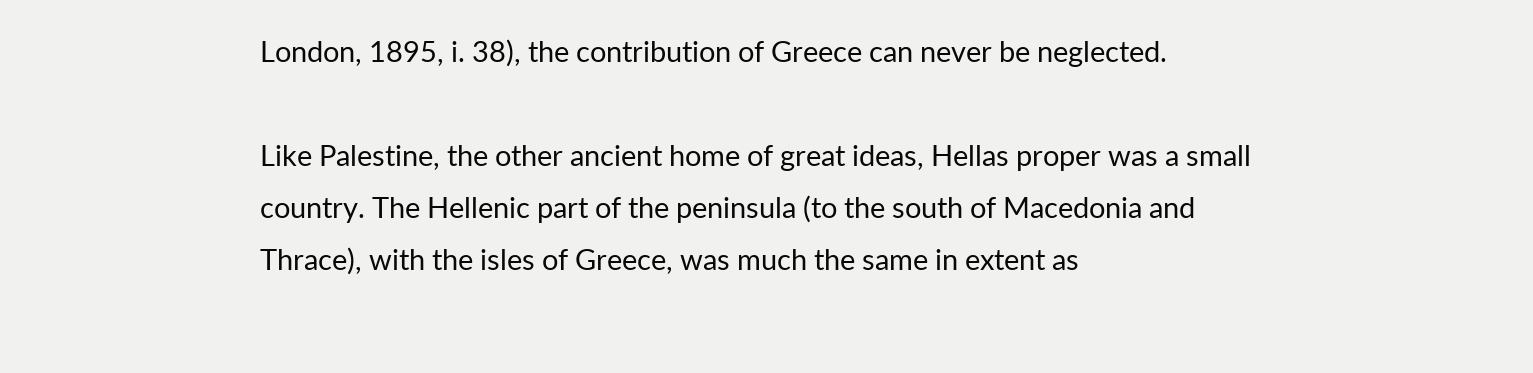London, 1895, i. 38), the contribution of Greece can never be neglected.

Like Palestine, the other ancient home of great ideas, Hellas proper was a small country. The Hellenic part of the peninsula (to the south of Macedonia and Thrace), with the isles of Greece, was much the same in extent as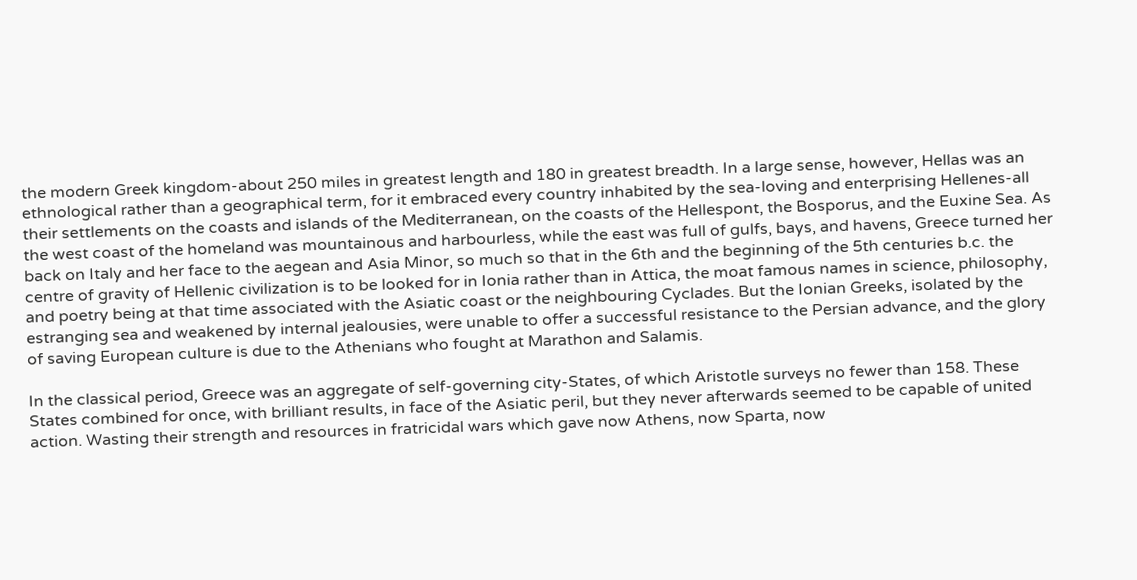the modern Greek kingdom-about 250 miles in greatest length and 180 in greatest breadth. In a large sense, however, Hellas was an ethnological rather than a geographical term, for it embraced every country inhabited by the sea-loving and enterprising Hellenes-all their settlements on the coasts and islands of the Mediterranean, on the coasts of the Hellespont, the Bosporus, and the Euxine Sea. As the west coast of the homeland was mountainous and harbourless, while the east was full of gulfs, bays, and havens, Greece turned her back on Italy and her face to the aegean and Asia Minor, so much so that in the 6th and the beginning of the 5th centuries b.c. the centre of gravity of Hellenic civilization is to be looked for in Ionia rather than in Attica, the moat famous names in science, philosophy, and poetry being at that time associated with the Asiatic coast or the neighbouring Cyclades. But the Ionian Greeks, isolated by the estranging sea and weakened by internal jealousies, were unable to offer a successful resistance to the Persian advance, and the glory of saving European culture is due to the Athenians who fought at Marathon and Salamis.

In the classical period, Greece was an aggregate of self-governing city-States, of which Aristotle surveys no fewer than 158. These States combined for once, with brilliant results, in face of the Asiatic peril, but they never afterwards seemed to be capable of united action. Wasting their strength and resources in fratricidal wars which gave now Athens, now Sparta, now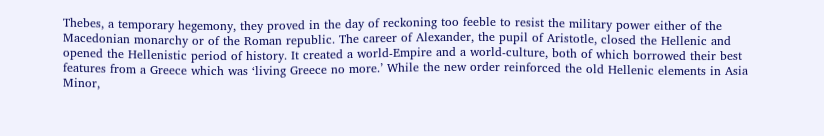Thebes, a temporary hegemony, they proved in the day of reckoning too feeble to resist the military power either of the Macedonian monarchy or of the Roman republic. The career of Alexander, the pupil of Aristotle, closed the Hellenic and opened the Hellenistic period of history. It created a world-Empire and a world-culture, both of which borrowed their best features from a Greece which was ‘living Greece no more.’ While the new order reinforced the old Hellenic elements in Asia Minor,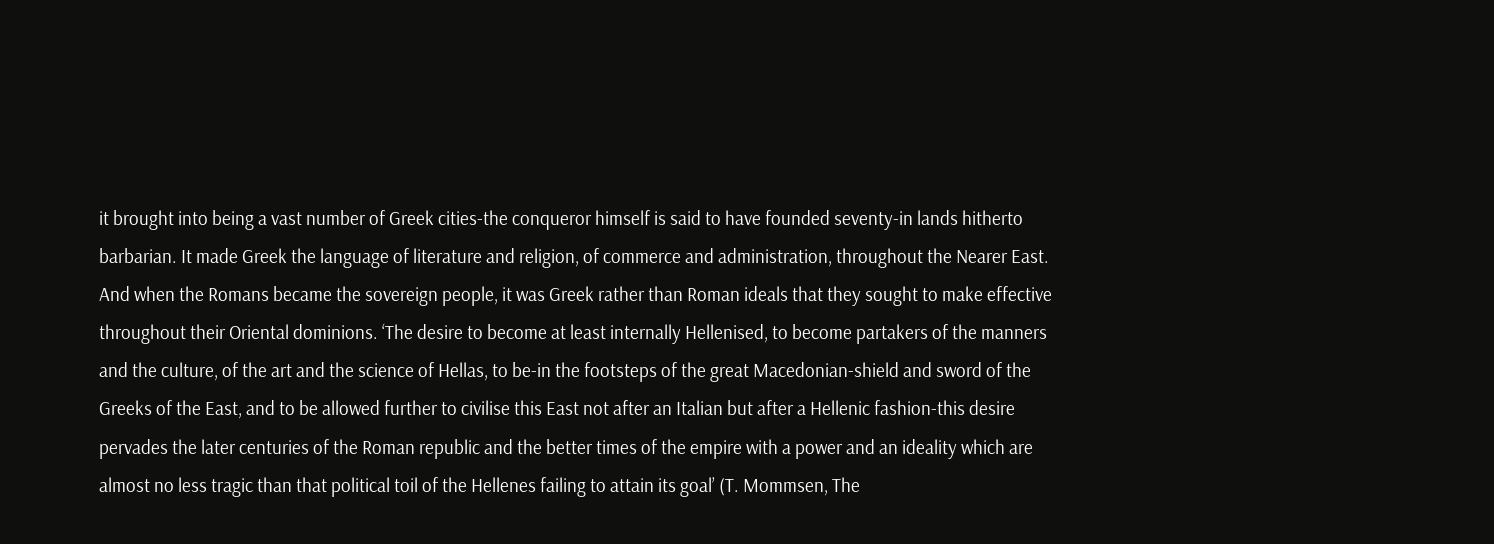it brought into being a vast number of Greek cities-the conqueror himself is said to have founded seventy-in lands hitherto barbarian. It made Greek the language of literature and religion, of commerce and administration, throughout the Nearer East. And when the Romans became the sovereign people, it was Greek rather than Roman ideals that they sought to make effective throughout their Oriental dominions. ‘The desire to become at least internally Hellenised, to become partakers of the manners and the culture, of the art and the science of Hellas, to be-in the footsteps of the great Macedonian-shield and sword of the Greeks of the East, and to be allowed further to civilise this East not after an Italian but after a Hellenic fashion-this desire pervades the later centuries of the Roman republic and the better times of the empire with a power and an ideality which are almost no less tragic than that political toil of the Hellenes failing to attain its goal’ (T. Mommsen, The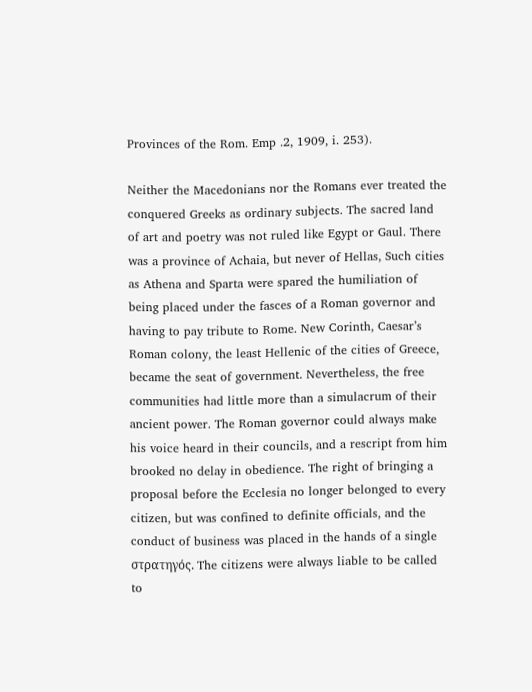Provinces of the Rom. Emp .2, 1909, i. 253).

Neither the Macedonians nor the Romans ever treated the conquered Greeks as ordinary subjects. The sacred land of art and poetry was not ruled like Egypt or Gaul. There was a province of Achaia, but never of Hellas, Such cities as Athena and Sparta were spared the humiliation of being placed under the fasces of a Roman governor and having to pay tribute to Rome. New Corinth, Caesar’s Roman colony, the least Hellenic of the cities of Greece, became the seat of government. Nevertheless, the free communities had little more than a simulacrum of their ancient power. The Roman governor could always make his voice heard in their councils, and a rescript from him brooked no delay in obedience. The right of bringing a proposal before the Ecclesia no longer belonged to every citizen, but was confined to definite officials, and the conduct of business was placed in the hands of a single στρατηγός. The citizens were always liable to be called to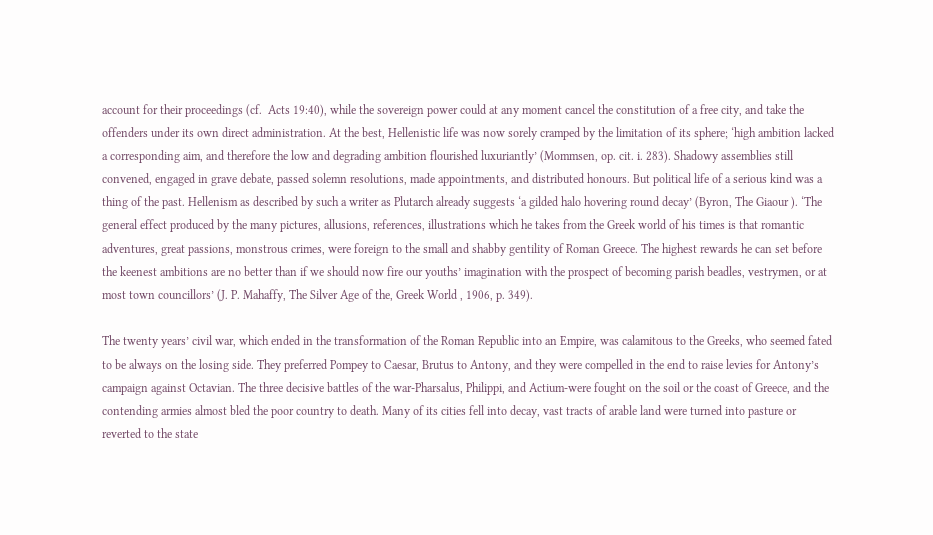account for their proceedings (cf.  Acts 19:40), while the sovereign power could at any moment cancel the constitution of a free city, and take the offenders under its own direct administration. At the best, Hellenistic life was now sorely cramped by the limitation of its sphere; ‘high ambition lacked a corresponding aim, and therefore the low and degrading ambition flourished luxuriantly’ (Mommsen, op. cit. i. 283). Shadowy assemblies still convened, engaged in grave debate, passed solemn resolutions, made appointments, and distributed honours. But political life of a serious kind was a thing of the past. Hellenism as described by such a writer as Plutarch already suggests ‘a gilded halo hovering round decay’ (Byron, The Giaour ). ‘The general effect produced by the many pictures, allusions, references, illustrations which he takes from the Greek world of his times is that romantic adventures, great passions, monstrous crimes, were foreign to the small and shabby gentility of Roman Greece. The highest rewards he can set before the keenest ambitions are no better than if we should now fire our youths’ imagination with the prospect of becoming parish beadles, vestrymen, or at most town councillors’ (J. P. Mahaffy, The Silver Age of the, Greek World , 1906, p. 349).

The twenty years’ civil war, which ended in the transformation of the Roman Republic into an Empire, was calamitous to the Greeks, who seemed fated to be always on the losing side. They preferred Pompey to Caesar, Brutus to Antony, and they were compelled in the end to raise levies for Antony’s campaign against Octavian. The three decisive battles of the war-Pharsalus, Philippi, and Actium-were fought on the soil or the coast of Greece, and the contending armies almost bled the poor country to death. Many of its cities fell into decay, vast tracts of arable land were turned into pasture or reverted to the state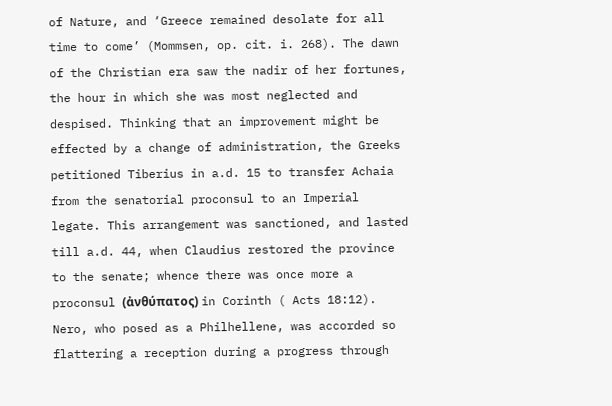of Nature, and ‘Greece remained desolate for all time to come’ (Mommsen, op. cit. i. 268). The dawn of the Christian era saw the nadir of her fortunes, the hour in which she was most neglected and despised. Thinking that an improvement might be effected by a change of administration, the Greeks petitioned Tiberius in a.d. 15 to transfer Achaia from the senatorial proconsul to an Imperial legate. This arrangement was sanctioned, and lasted till a.d. 44, when Claudius restored the province to the senate; whence there was once more a proconsul (ἀνθύπατος) in Corinth ( Acts 18:12). Nero, who posed as a Philhellene, was accorded so flattering a reception during a progress through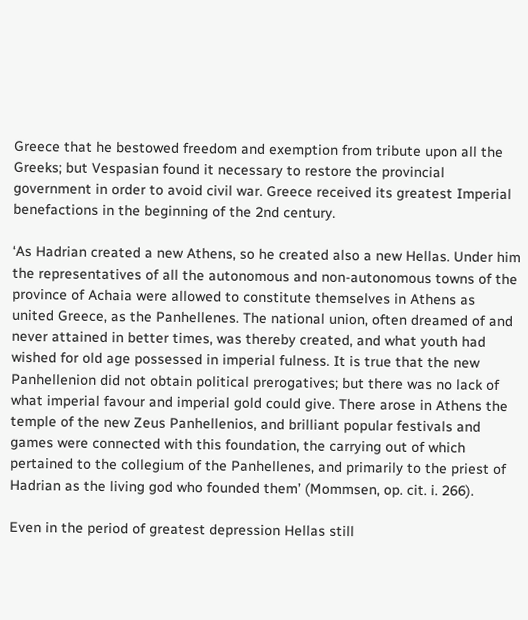Greece that he bestowed freedom and exemption from tribute upon all the Greeks; but Vespasian found it necessary to restore the provincial government in order to avoid civil war. Greece received its greatest Imperial benefactions in the beginning of the 2nd century.

‘As Hadrian created a new Athens, so he created also a new Hellas. Under him the representatives of all the autonomous and non-autonomous towns of the province of Achaia were allowed to constitute themselves in Athens as united Greece, as the Panhellenes. The national union, often dreamed of and never attained in better times, was thereby created, and what youth had wished for old age possessed in imperial fulness. It is true that the new Panhellenion did not obtain political prerogatives; but there was no lack of what imperial favour and imperial gold could give. There arose in Athens the temple of the new Zeus Panhellenios, and brilliant popular festivals and games were connected with this foundation, the carrying out of which pertained to the collegium of the Panhellenes, and primarily to the priest of Hadrian as the living god who founded them’ (Mommsen, op. cit. i. 266).

Even in the period of greatest depression Hellas still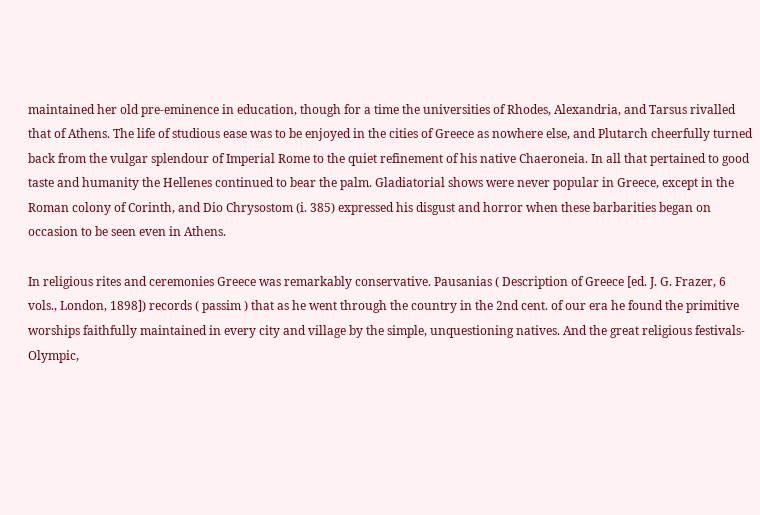maintained her old pre-eminence in education, though for a time the universities of Rhodes, Alexandria, and Tarsus rivalled that of Athens. The life of studious ease was to be enjoyed in the cities of Greece as nowhere else, and Plutarch cheerfully turned back from the vulgar splendour of Imperial Rome to the quiet refinement of his native Chaeroneia. In all that pertained to good taste and humanity the Hellenes continued to bear the palm. Gladiatorial shows were never popular in Greece, except in the Roman colony of Corinth, and Dio Chrysostom (i. 385) expressed his disgust and horror when these barbarities began on occasion to be seen even in Athens.

In religious rites and ceremonies Greece was remarkably conservative. Pausanias ( Description of Greece [ed. J. G. Frazer, 6 vols., London, 1898]) records ( passim ) that as he went through the country in the 2nd cent. of our era he found the primitive worships faithfully maintained in every city and village by the simple, unquestioning natives. And the great religious festivals-Olympic,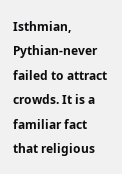Isthmian, Pythian-never failed to attract crowds. It is a familiar fact that religious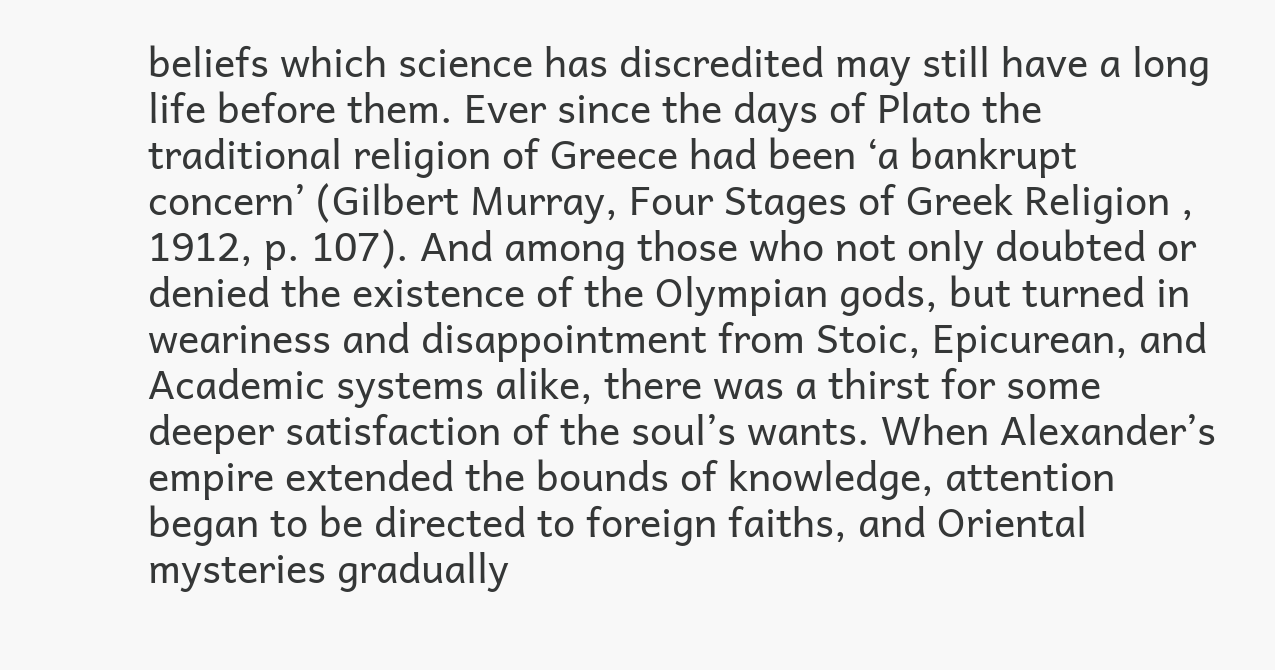beliefs which science has discredited may still have a long life before them. Ever since the days of Plato the traditional religion of Greece had been ‘a bankrupt concern’ (Gilbert Murray, Four Stages of Greek Religion , 1912, p. 107). And among those who not only doubted or denied the existence of the Olympian gods, but turned in weariness and disappointment from Stoic, Epicurean, and Academic systems alike, there was a thirst for some deeper satisfaction of the soul’s wants. When Alexander’s empire extended the bounds of knowledge, attention began to be directed to foreign faiths, and Oriental mysteries gradually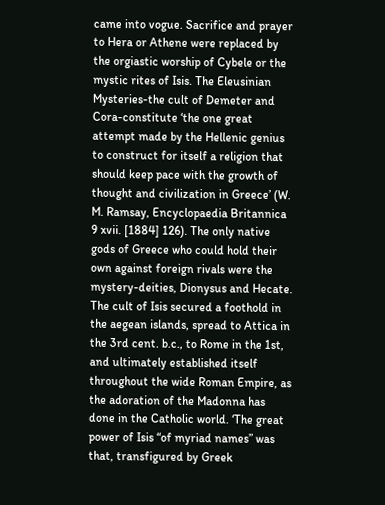came into vogue. Sacrifice and prayer to Hera or Athene were replaced by the orgiastic worship of Cybele or the mystic rites of Isis. The Eleusinian Mysteries-the cult of Demeter and Cora-constitute ‘the one great attempt made by the Hellenic genius to construct for itself a religion that should keep pace with the growth of thought and civilization in Greece’ (W. M. Ramsay, Encyclopaedia Britannica 9 xvii. [1884] 126). The only native gods of Greece who could hold their own against foreign rivals were the mystery-deities, Dionysus and Hecate. The cult of Isis secured a foothold in the aegean islands, spread to Attica in the 3rd cent. b.c., to Rome in the 1st, and ultimately established itself throughout the wide Roman Empire, as the adoration of the Madonna has done in the Catholic world. ‘The great power of Isis “of myriad names” was that, transfigured by Greek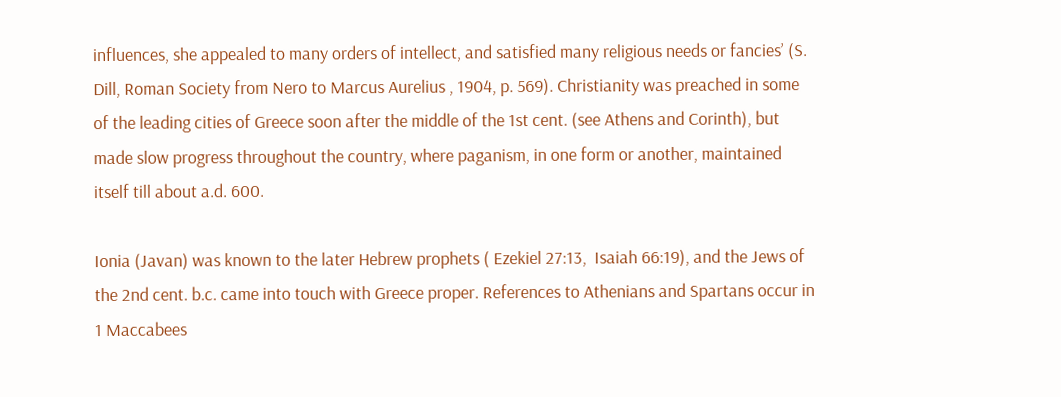influences, she appealed to many orders of intellect, and satisfied many religious needs or fancies’ (S. Dill, Roman Society from Nero to Marcus Aurelius , 1904, p. 569). Christianity was preached in some of the leading cities of Greece soon after the middle of the 1st cent. (see Athens and Corinth), but made slow progress throughout the country, where paganism, in one form or another, maintained itself till about a.d. 600.

Ionia (Javan) was known to the later Hebrew prophets ( Ezekiel 27:13,  Isaiah 66:19), and the Jews of the 2nd cent. b.c. came into touch with Greece proper. References to Athenians and Spartans occur in 1 Maccabees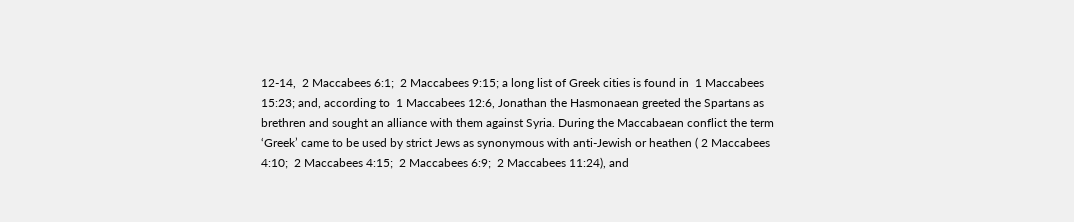12-14,  2 Maccabees 6:1;  2 Maccabees 9:15; a long list of Greek cities is found in  1 Maccabees 15:23; and, according to  1 Maccabees 12:6, Jonathan the Hasmonaean greeted the Spartans as brethren and sought an alliance with them against Syria. During the Maccabaean conflict the term ‘Greek’ came to be used by strict Jews as synonymous with anti-Jewish or heathen ( 2 Maccabees 4:10;  2 Maccabees 4:15;  2 Maccabees 6:9;  2 Maccabees 11:24), and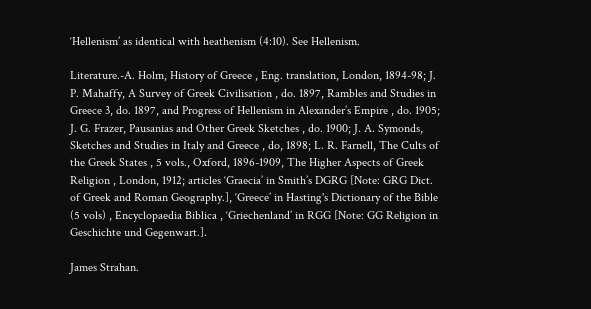‘Hellenism’ as identical with heathenism (4:10). See Hellenism.

Literature.-A. Holm, History of Greece , Eng. translation, London, 1894-98; J. P. Mahaffy, A Survey of Greek Civilisation , do. 1897, Rambles and Studies in Greece 3, do. 1897, and Progress of Hellenism in Alexander’s Empire , do. 1905; J. G. Frazer, Pausanias and Other Greek Sketches , do. 1900; J. A. Symonds, Sketches and Studies in Italy and Greece , do, 1898; L. R. Farnell, The Cults of the Greek States , 5 vols., Oxford, 1896-1909, The Higher Aspects of Greek Religion , London, 1912; articles ‘Graecia’ in Smith’s DGRG [Note: GRG Dict. of Greek and Roman Geography.], ‘Greece’ in Hasting's Dictionary of the Bible (5 vols) , Encyclopaedia Biblica , ‘Griechenland’ in RGG [Note: GG Religion in Geschichte und Gegenwart.].

James Strahan.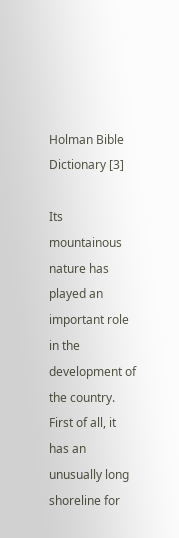Holman Bible Dictionary [3]

Its mountainous nature has played an important role in the development of the country. First of all, it has an unusually long shoreline for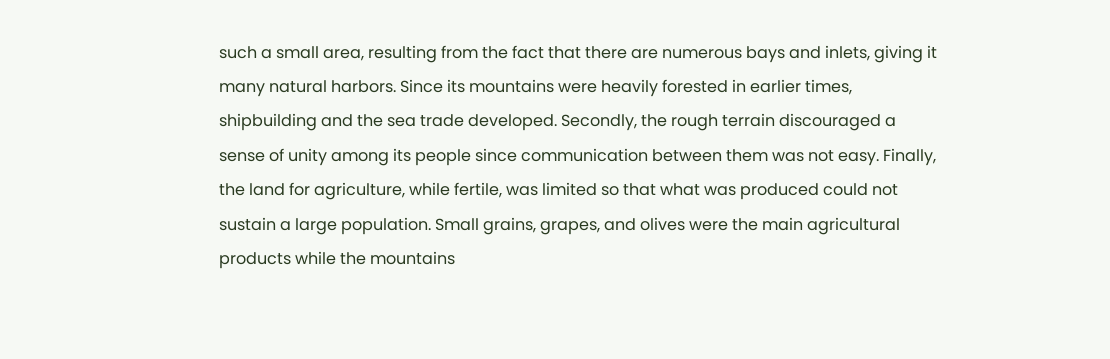such a small area, resulting from the fact that there are numerous bays and inlets, giving it many natural harbors. Since its mountains were heavily forested in earlier times, shipbuilding and the sea trade developed. Secondly, the rough terrain discouraged a sense of unity among its people since communication between them was not easy. Finally, the land for agriculture, while fertile, was limited so that what was produced could not sustain a large population. Small grains, grapes, and olives were the main agricultural products while the mountains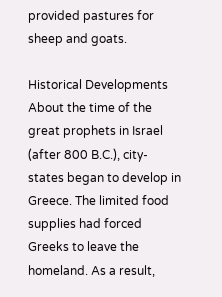provided pastures for sheep and goats.

Historical Developments About the time of the great prophets in Israel (after 800 B.C.), city-states began to develop in Greece. The limited food supplies had forced Greeks to leave the homeland. As a result,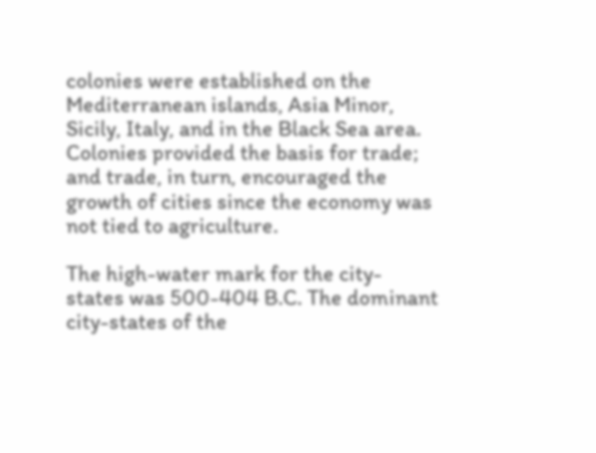colonies were established on the Mediterranean islands, Asia Minor, Sicily, Italy, and in the Black Sea area. Colonies provided the basis for trade; and trade, in turn, encouraged the growth of cities since the economy was not tied to agriculture.

The high-water mark for the city-states was 500-404 B.C. The dominant city-states of the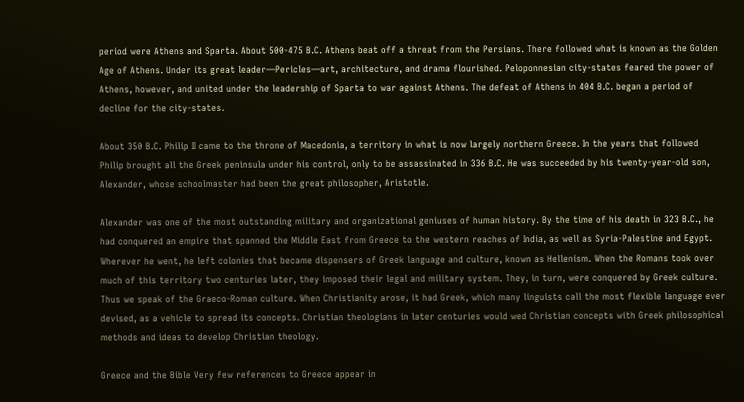period were Athens and Sparta. About 500-475 B.C. Athens beat off a threat from the Persians. There followed what is known as the Golden Age of Athens. Under its great leader—Pericles—art, architecture, and drama flourished. Peloponnesian city-states feared the power of Athens, however, and united under the leadership of Sparta to war against Athens. The defeat of Athens in 404 B.C. began a period of decline for the city-states.

About 350 B.C. Philip II came to the throne of Macedonia, a territory in what is now largely northern Greece. In the years that followed Philip brought all the Greek peninsula under his control, only to be assassinated in 336 B.C. He was succeeded by his twenty-year-old son, Alexander, whose schoolmaster had been the great philosopher, Aristotle.

Alexander was one of the most outstanding military and organizational geniuses of human history. By the time of his death in 323 B.C., he had conquered an empire that spanned the Middle East from Greece to the western reaches of India, as well as Syria-Palestine and Egypt. Wherever he went, he left colonies that became dispensers of Greek language and culture, known as Hellenism. When the Romans took over much of this territory two centuries later, they imposed their legal and military system. They, in turn, were conquered by Greek culture. Thus we speak of the Graeco-Roman culture. When Christianity arose, it had Greek, which many linguists call the most flexible language ever devised, as a vehicle to spread its concepts. Christian theologians in later centuries would wed Christian concepts with Greek philosophical methods and ideas to develop Christian theology.

Greece and the Bible Very few references to Greece appear in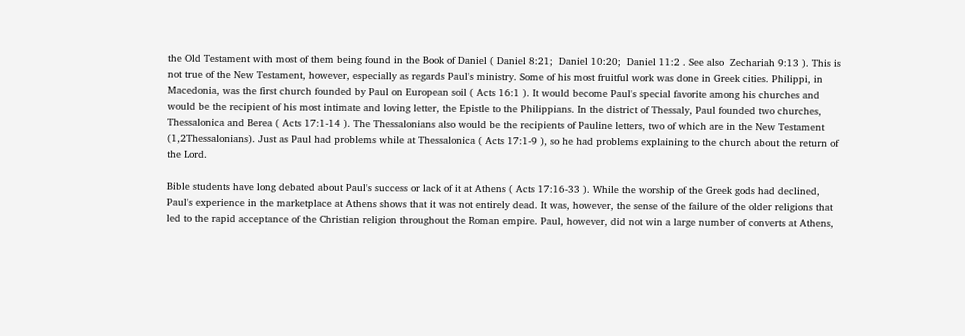the Old Testament with most of them being found in the Book of Daniel ( Daniel 8:21;  Daniel 10:20;  Daniel 11:2 . See also  Zechariah 9:13 ). This is not true of the New Testament, however, especially as regards Paul's ministry. Some of his most fruitful work was done in Greek cities. Philippi, in Macedonia, was the first church founded by Paul on European soil ( Acts 16:1 ). It would become Paul's special favorite among his churches and would be the recipient of his most intimate and loving letter, the Epistle to the Philippians. In the district of Thessaly, Paul founded two churches, Thessalonica and Berea ( Acts 17:1-14 ). The Thessalonians also would be the recipients of Pauline letters, two of which are in the New Testament (1,2Thessalonians). Just as Paul had problems while at Thessalonica ( Acts 17:1-9 ), so he had problems explaining to the church about the return of the Lord.

Bible students have long debated about Paul's success or lack of it at Athens ( Acts 17:16-33 ). While the worship of the Greek gods had declined, Paul's experience in the marketplace at Athens shows that it was not entirely dead. It was, however, the sense of the failure of the older religions that led to the rapid acceptance of the Christian religion throughout the Roman empire. Paul, however, did not win a large number of converts at Athens,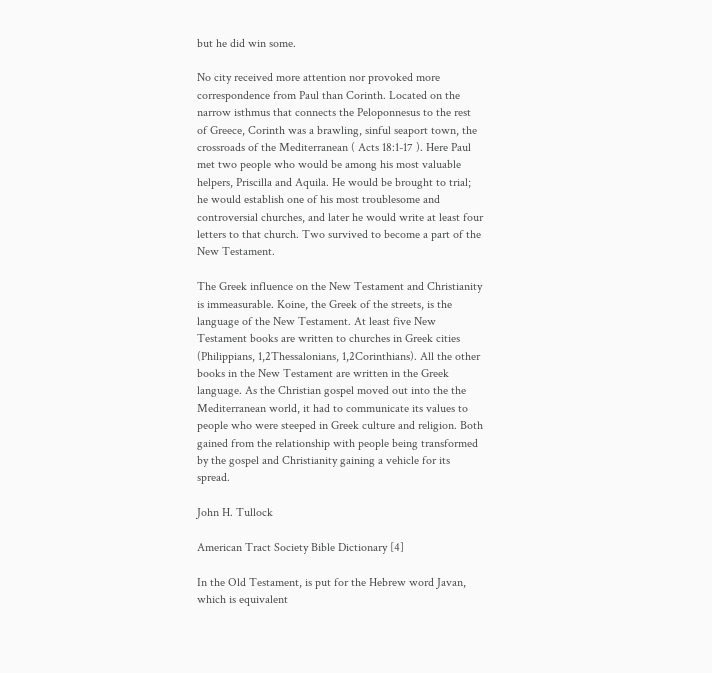but he did win some.

No city received more attention nor provoked more correspondence from Paul than Corinth. Located on the narrow isthmus that connects the Peloponnesus to the rest of Greece, Corinth was a brawling, sinful seaport town, the crossroads of the Mediterranean ( Acts 18:1-17 ). Here Paul met two people who would be among his most valuable helpers, Priscilla and Aquila. He would be brought to trial; he would establish one of his most troublesome and controversial churches, and later he would write at least four letters to that church. Two survived to become a part of the New Testament.

The Greek influence on the New Testament and Christianity is immeasurable. Koine, the Greek of the streets, is the language of the New Testament. At least five New Testament books are written to churches in Greek cities (Philippians, 1,2Thessalonians, 1,2Corinthians). All the other books in the New Testament are written in the Greek language. As the Christian gospel moved out into the the Mediterranean world, it had to communicate its values to people who were steeped in Greek culture and religion. Both gained from the relationship with people being transformed by the gospel and Christianity gaining a vehicle for its spread.

John H. Tullock

American Tract Society Bible Dictionary [4]

In the Old Testament, is put for the Hebrew word Javan, which is equivalent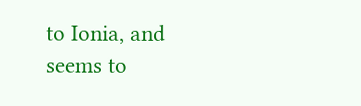to Ionia, and seems to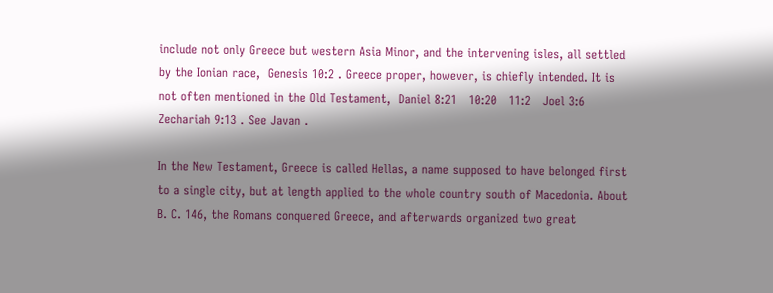include not only Greece but western Asia Minor, and the intervening isles, all settled by the Ionian race,  Genesis 10:2 . Greece proper, however, is chiefly intended. It is not often mentioned in the Old Testament,  Daniel 8:21   10:20   11:2   Joel 3:6   Zechariah 9:13 . See Javan .

In the New Testament, Greece is called Hellas, a name supposed to have belonged first to a single city, but at length applied to the whole country south of Macedonia. About B. C. 146, the Romans conquered Greece, and afterwards organized two great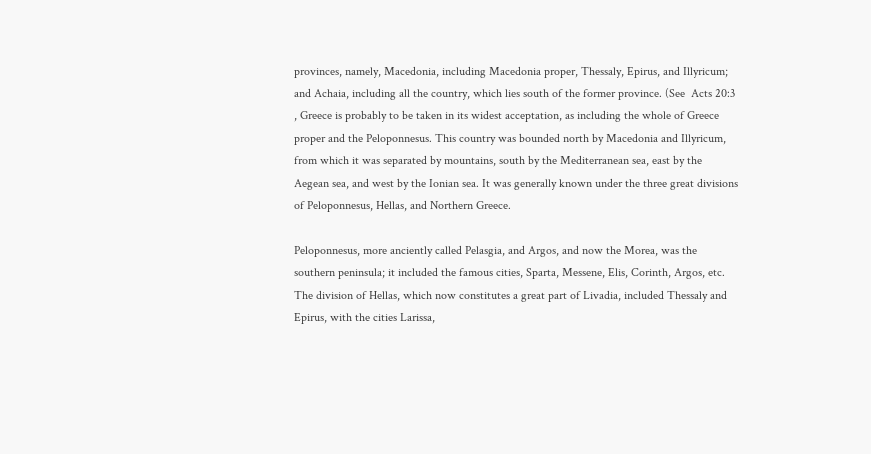provinces, namely, Macedonia, including Macedonia proper, Thessaly, Epirus, and Illyricum; and Achaia, including all the country, which lies south of the former province. (See  Acts 20:3 , Greece is probably to be taken in its widest acceptation, as including the whole of Greece proper and the Peloponnesus. This country was bounded north by Macedonia and Illyricum, from which it was separated by mountains, south by the Mediterranean sea, east by the Aegean sea, and west by the Ionian sea. It was generally known under the three great divisions of Peloponnesus, Hellas, and Northern Greece.

Peloponnesus, more anciently called Pelasgia, and Argos, and now the Morea, was the southern peninsula; it included the famous cities, Sparta, Messene, Elis, Corinth, Argos, etc. The division of Hellas, which now constitutes a great part of Livadia, included Thessaly and Epirus, with the cities Larissa,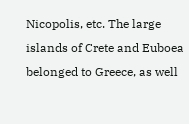Nicopolis, etc. The large islands of Crete and Euboea belonged to Greece, as well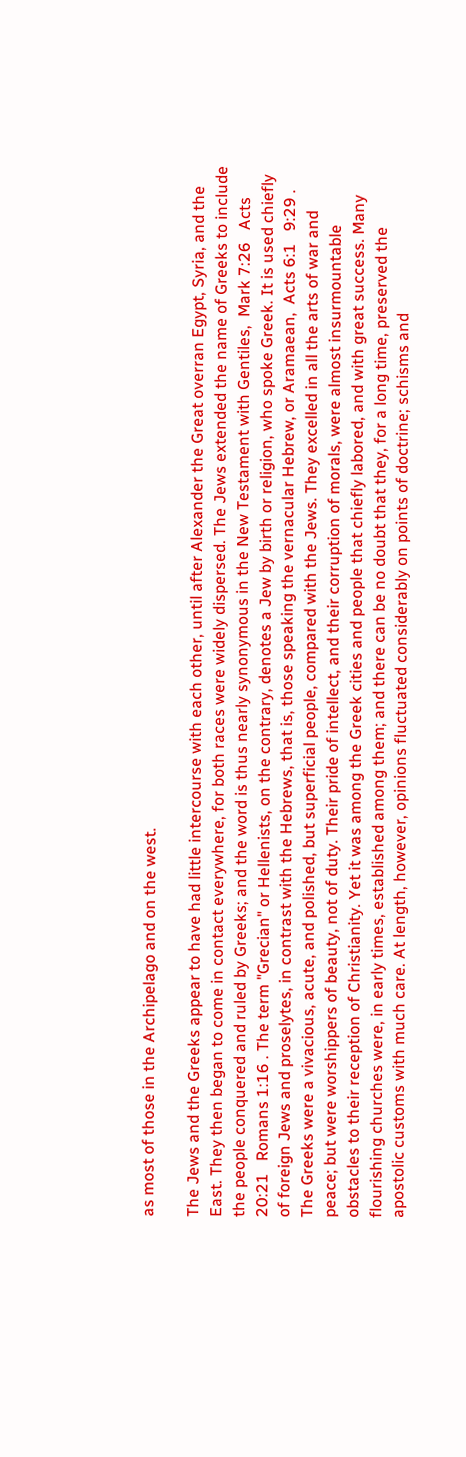as most of those in the Archipelago and on the west.

The Jews and the Greeks appear to have had little intercourse with each other, until after Alexander the Great overran Egypt, Syria, and the East. They then began to come in contact everywhere, for both races were widely dispersed. The Jews extended the name of Greeks to include the people conquered and ruled by Greeks; and the word is thus nearly synonymous in the New Testament with Gentiles,  Mark 7:26   Acts 20:21   Romans 1:16 . The term "Grecian" or Hellenists, on the contrary, denotes a Jew by birth or religion, who spoke Greek. It is used chiefly of foreign Jews and proselytes, in contrast with the Hebrews, that is, those speaking the vernacular Hebrew, or Aramaean,  Acts 6:1   9:29 . The Greeks were a vivacious, acute, and polished, but superficial people, compared with the Jews. They excelled in all the arts of war and peace; but were worshippers of beauty, not of duty. Their pride of intellect, and their corruption of morals, were almost insurmountable obstacles to their reception of Christianity. Yet it was among the Greek cities and people that chiefly labored, and with great success. Many flourishing churches were, in early times, established among them; and there can be no doubt that they, for a long time, preserved the apostolic customs with much care. At length, however, opinions fluctuated considerably on points of doctrine; schisms and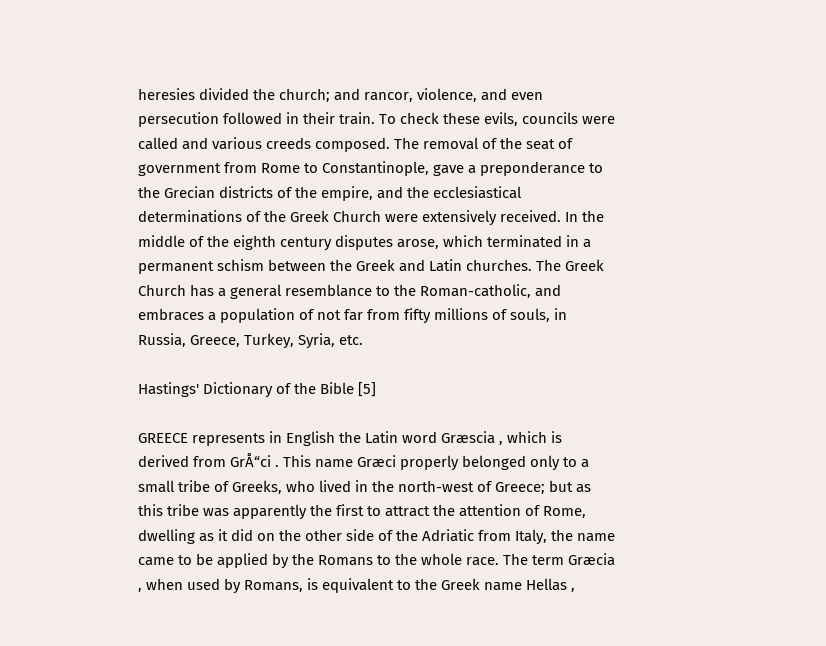heresies divided the church; and rancor, violence, and even persecution followed in their train. To check these evils, councils were called and various creeds composed. The removal of the seat of government from Rome to Constantinople, gave a preponderance to the Grecian districts of the empire, and the ecclesiastical determinations of the Greek Church were extensively received. In the middle of the eighth century disputes arose, which terminated in a permanent schism between the Greek and Latin churches. The Greek Church has a general resemblance to the Roman-catholic, and embraces a population of not far from fifty millions of souls, in Russia, Greece, Turkey, Syria, etc.

Hastings' Dictionary of the Bible [5]

GREECE represents in English the Latin word Græscia , which is derived from GrÅ“ci . This name Græci properly belonged only to a small tribe of Greeks, who lived in the north-west of Greece; but as this tribe was apparently the first to attract the attention of Rome, dwelling as it did on the other side of the Adriatic from Italy, the name came to be applied by the Romans to the whole race. The term Græcia , when used by Romans, is equivalent to the Greek name Hellas ,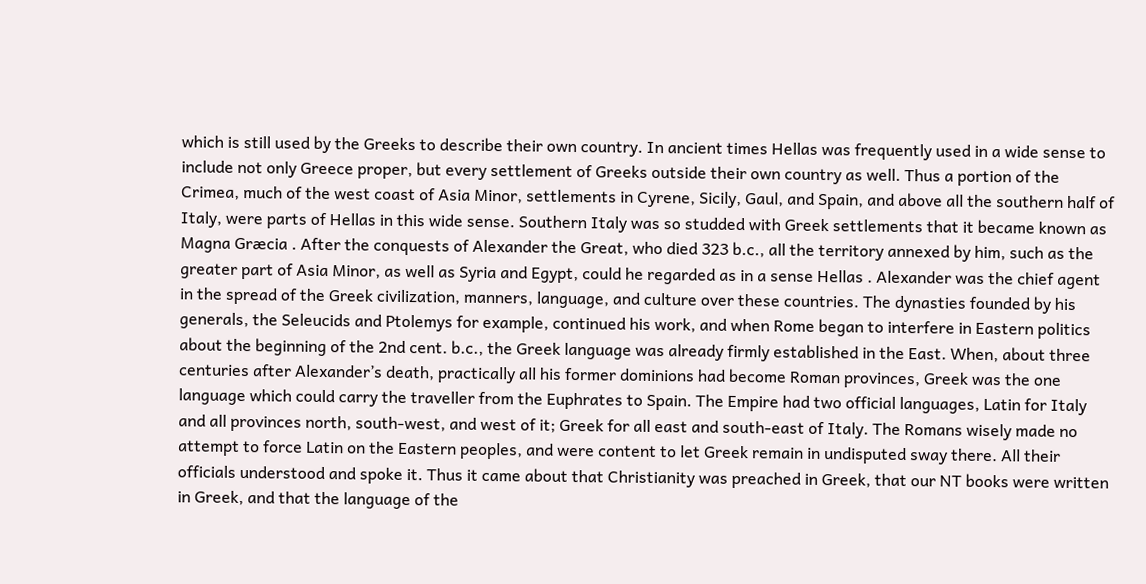which is still used by the Greeks to describe their own country. In ancient times Hellas was frequently used in a wide sense to include not only Greece proper, but every settlement of Greeks outside their own country as well. Thus a portion of the Crimea, much of the west coast of Asia Minor, settlements in Cyrene, Sicily, Gaul, and Spain, and above all the southern half of Italy, were parts of Hellas in this wide sense. Southern Italy was so studded with Greek settlements that it became known as Magna Græcia . After the conquests of Alexander the Great, who died 323 b.c., all the territory annexed by him, such as the greater part of Asia Minor, as well as Syria and Egypt, could he regarded as in a sense Hellas . Alexander was the chief agent in the spread of the Greek civilization, manners, language, and culture over these countries. The dynasties founded by his generals, the Seleucids and Ptolemys for example, continued his work, and when Rome began to interfere in Eastern politics about the beginning of the 2nd cent. b.c., the Greek language was already firmly established in the East. When, about three centuries after Alexander’s death, practically all his former dominions had become Roman provinces, Greek was the one language which could carry the traveller from the Euphrates to Spain. The Empire had two official languages, Latin for Italy and all provinces north, south-west, and west of it; Greek for all east and south-east of Italy. The Romans wisely made no attempt to force Latin on the Eastern peoples, and were content to let Greek remain in undisputed sway there. All their officials understood and spoke it. Thus it came about that Christianity was preached in Greek, that our NT books were written in Greek, and that the language of the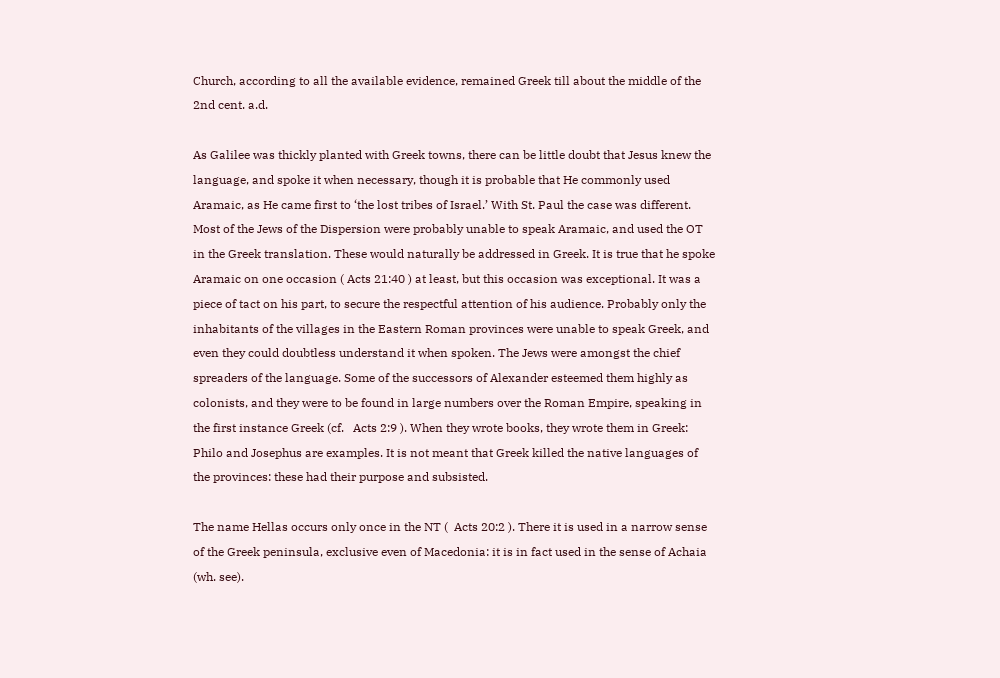Church, according to all the available evidence, remained Greek till about the middle of the 2nd cent. a.d.

As Galilee was thickly planted with Greek towns, there can be little doubt that Jesus knew the language, and spoke it when necessary, though it is probable that He commonly used Aramaic, as He came first to ‘the lost tribes of Israel.’ With St. Paul the case was different. Most of the Jews of the Dispersion were probably unable to speak Aramaic, and used the OT in the Greek translation. These would naturally be addressed in Greek. It is true that he spoke Aramaic on one occasion ( Acts 21:40 ) at least, but this occasion was exceptional. It was a piece of tact on his part, to secure the respectful attention of his audience. Probably only the inhabitants of the villages in the Eastern Roman provinces were unable to speak Greek, and even they could doubtless understand it when spoken. The Jews were amongst the chief spreaders of the language. Some of the successors of Alexander esteemed them highly as colonists, and they were to be found in large numbers over the Roman Empire, speaking in the first instance Greek (cf.   Acts 2:9 ). When they wrote books, they wrote them in Greek: Philo and Josephus are examples. It is not meant that Greek killed the native languages of the provinces: these had their purpose and subsisted.

The name Hellas occurs only once in the NT (  Acts 20:2 ). There it is used in a narrow sense of the Greek peninsula, exclusive even of Macedonia: it is in fact used in the sense of Achaia (wh. see).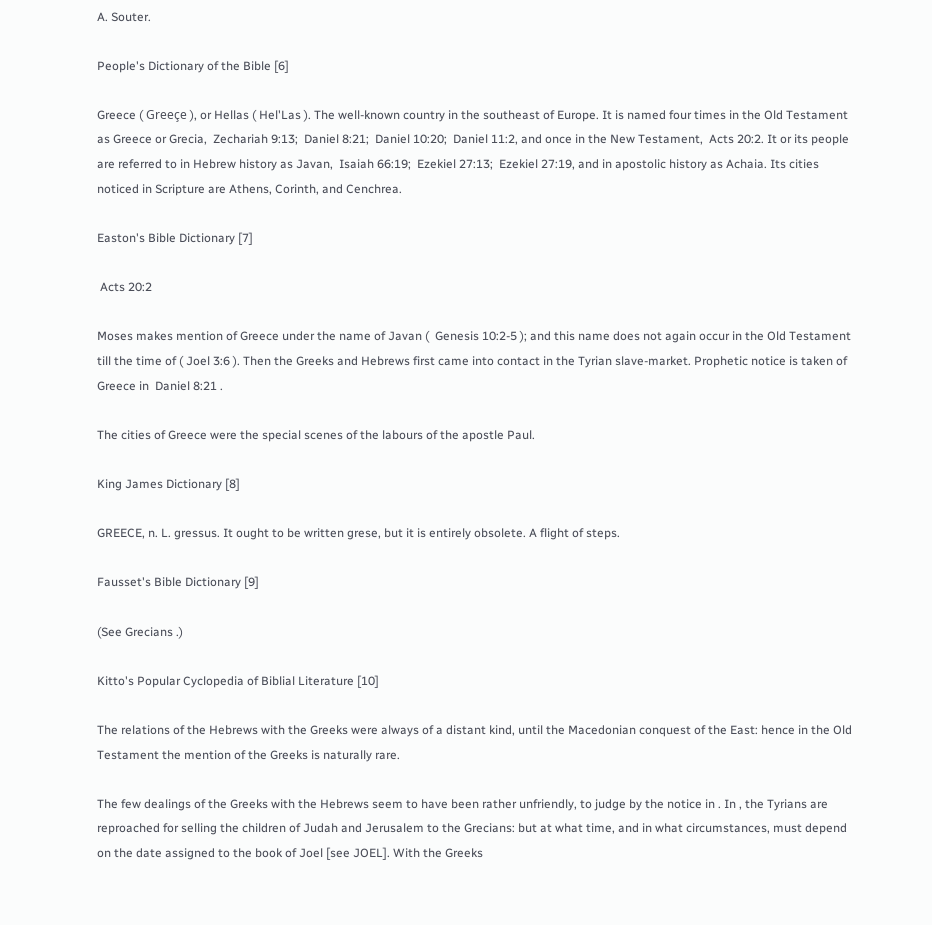A. Souter.

People's Dictionary of the Bible [6]

Greece ( Greeçe ), or Hellas ( Hel'Las ). The well-known country in the southeast of Europe. It is named four times in the Old Testament as Greece or Grecia,  Zechariah 9:13;  Daniel 8:21;  Daniel 10:20;  Daniel 11:2, and once in the New Testament,  Acts 20:2. It or its people are referred to in Hebrew history as Javan,  Isaiah 66:19;  Ezekiel 27:13;  Ezekiel 27:19, and in apostolic history as Achaia. Its cities noticed in Scripture are Athens, Corinth, and Cenchrea.

Easton's Bible Dictionary [7]

 Acts 20:2

Moses makes mention of Greece under the name of Javan (  Genesis 10:2-5 ); and this name does not again occur in the Old Testament till the time of ( Joel 3:6 ). Then the Greeks and Hebrews first came into contact in the Tyrian slave-market. Prophetic notice is taken of Greece in  Daniel 8:21 .

The cities of Greece were the special scenes of the labours of the apostle Paul.

King James Dictionary [8]

GREECE, n. L. gressus. It ought to be written grese, but it is entirely obsolete. A flight of steps.

Fausset's Bible Dictionary [9]

(See Grecians .)

Kitto's Popular Cyclopedia of Biblial Literature [10]

The relations of the Hebrews with the Greeks were always of a distant kind, until the Macedonian conquest of the East: hence in the Old Testament the mention of the Greeks is naturally rare.

The few dealings of the Greeks with the Hebrews seem to have been rather unfriendly, to judge by the notice in . In , the Tyrians are reproached for selling the children of Judah and Jerusalem to the Grecians: but at what time, and in what circumstances, must depend on the date assigned to the book of Joel [see JOEL]. With the Greeks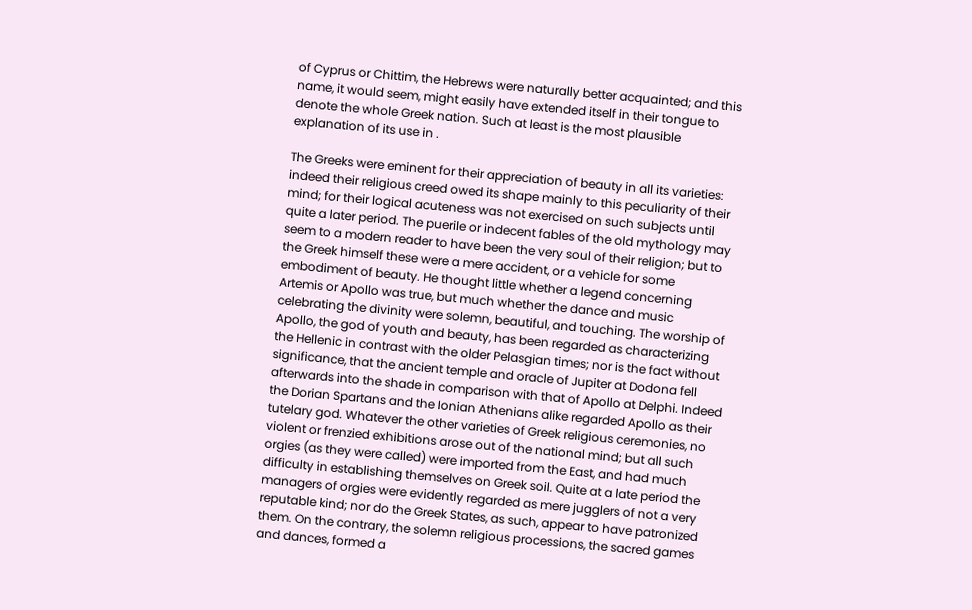of Cyprus or Chittim, the Hebrews were naturally better acquainted; and this name, it would seem, might easily have extended itself in their tongue to denote the whole Greek nation. Such at least is the most plausible explanation of its use in .

The Greeks were eminent for their appreciation of beauty in all its varieties: indeed their religious creed owed its shape mainly to this peculiarity of their mind; for their logical acuteness was not exercised on such subjects until quite a later period. The puerile or indecent fables of the old mythology may seem to a modern reader to have been the very soul of their religion; but to the Greek himself these were a mere accident, or a vehicle for some embodiment of beauty. He thought little whether a legend concerning Artemis or Apollo was true, but much whether the dance and music celebrating the divinity were solemn, beautiful, and touching. The worship of Apollo, the god of youth and beauty, has been regarded as characterizing the Hellenic in contrast with the older Pelasgian times; nor is the fact without significance, that the ancient temple and oracle of Jupiter at Dodona fell afterwards into the shade in comparison with that of Apollo at Delphi. Indeed the Dorian Spartans and the Ionian Athenians alike regarded Apollo as their tutelary god. Whatever the other varieties of Greek religious ceremonies, no violent or frenzied exhibitions arose out of the national mind; but all such orgies (as they were called) were imported from the East, and had much difficulty in establishing themselves on Greek soil. Quite at a late period the managers of orgies were evidently regarded as mere jugglers of not a very reputable kind; nor do the Greek States, as such, appear to have patronized them. On the contrary, the solemn religious processions, the sacred games and dances, formed a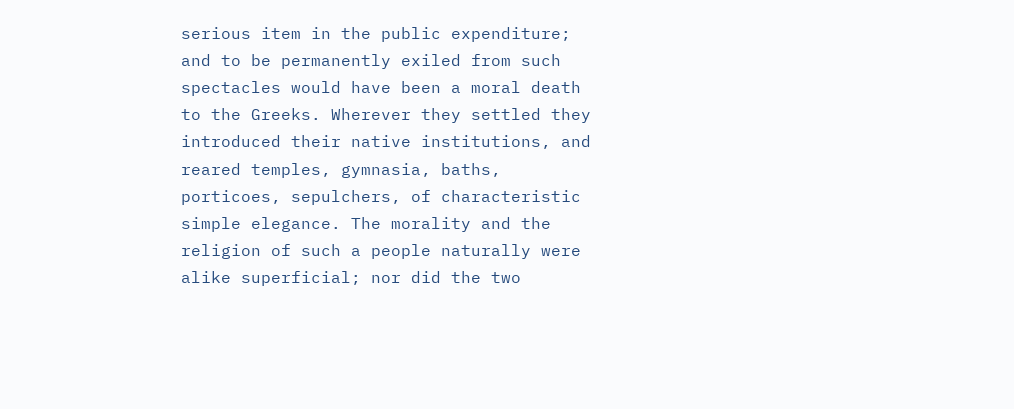serious item in the public expenditure; and to be permanently exiled from such spectacles would have been a moral death to the Greeks. Wherever they settled they introduced their native institutions, and reared temples, gymnasia, baths, porticoes, sepulchers, of characteristic simple elegance. The morality and the religion of such a people naturally were alike superficial; nor did the two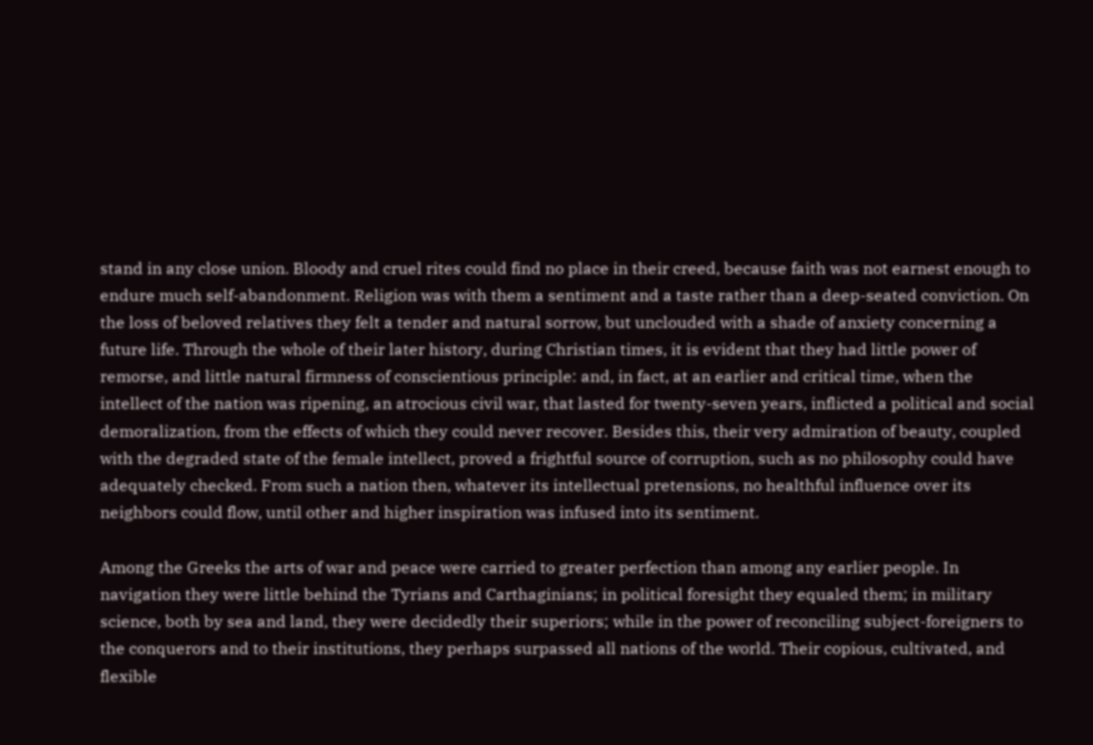stand in any close union. Bloody and cruel rites could find no place in their creed, because faith was not earnest enough to endure much self-abandonment. Religion was with them a sentiment and a taste rather than a deep-seated conviction. On the loss of beloved relatives they felt a tender and natural sorrow, but unclouded with a shade of anxiety concerning a future life. Through the whole of their later history, during Christian times, it is evident that they had little power of remorse, and little natural firmness of conscientious principle: and, in fact, at an earlier and critical time, when the intellect of the nation was ripening, an atrocious civil war, that lasted for twenty-seven years, inflicted a political and social demoralization, from the effects of which they could never recover. Besides this, their very admiration of beauty, coupled with the degraded state of the female intellect, proved a frightful source of corruption, such as no philosophy could have adequately checked. From such a nation then, whatever its intellectual pretensions, no healthful influence over its neighbors could flow, until other and higher inspiration was infused into its sentiment.

Among the Greeks the arts of war and peace were carried to greater perfection than among any earlier people. In navigation they were little behind the Tyrians and Carthaginians; in political foresight they equaled them; in military science, both by sea and land, they were decidedly their superiors; while in the power of reconciling subject-foreigners to the conquerors and to their institutions, they perhaps surpassed all nations of the world. Their copious, cultivated, and flexible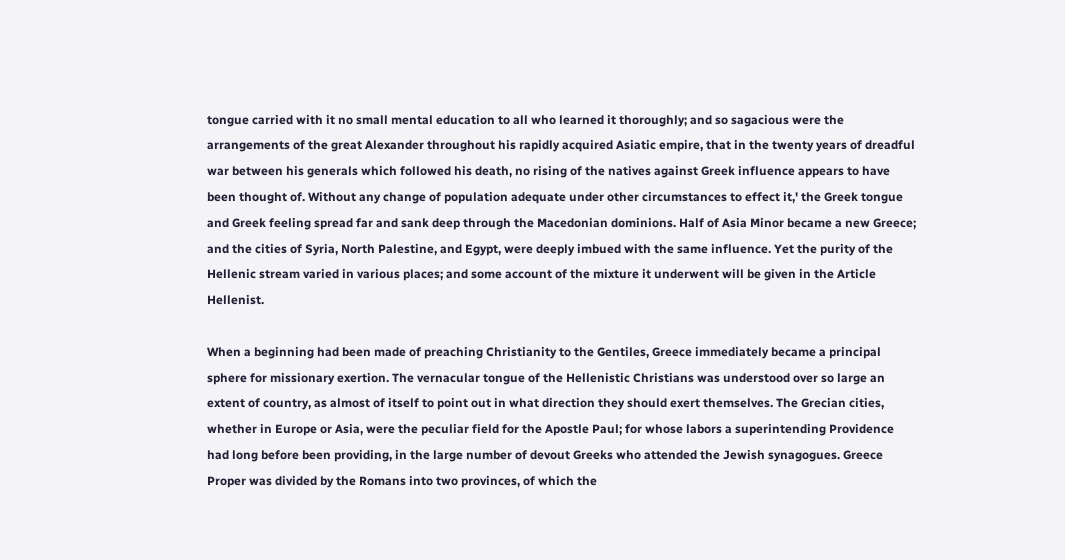tongue carried with it no small mental education to all who learned it thoroughly; and so sagacious were the arrangements of the great Alexander throughout his rapidly acquired Asiatic empire, that in the twenty years of dreadful war between his generals which followed his death, no rising of the natives against Greek influence appears to have been thought of. Without any change of population adequate under other circumstances to effect it,' the Greek tongue and Greek feeling spread far and sank deep through the Macedonian dominions. Half of Asia Minor became a new Greece; and the cities of Syria, North Palestine, and Egypt, were deeply imbued with the same influence. Yet the purity of the Hellenic stream varied in various places; and some account of the mixture it underwent will be given in the Article Hellenist.

When a beginning had been made of preaching Christianity to the Gentiles, Greece immediately became a principal sphere for missionary exertion. The vernacular tongue of the Hellenistic Christians was understood over so large an extent of country, as almost of itself to point out in what direction they should exert themselves. The Grecian cities, whether in Europe or Asia, were the peculiar field for the Apostle Paul; for whose labors a superintending Providence had long before been providing, in the large number of devout Greeks who attended the Jewish synagogues. Greece Proper was divided by the Romans into two provinces, of which the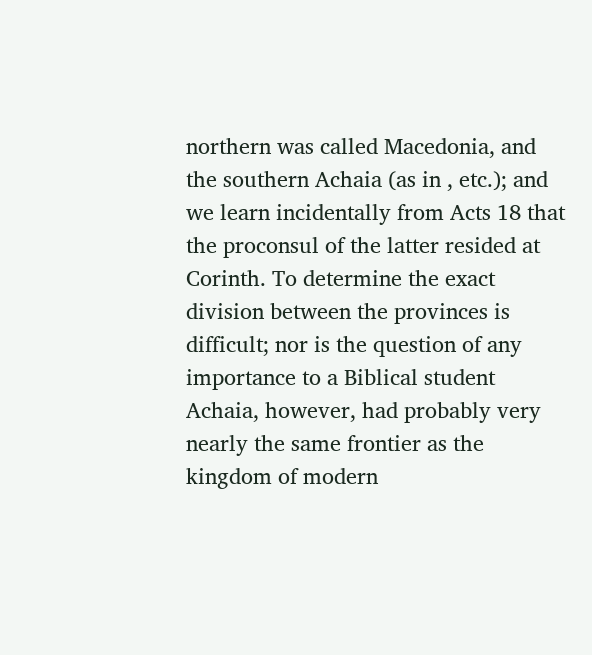northern was called Macedonia, and the southern Achaia (as in , etc.); and we learn incidentally from Acts 18 that the proconsul of the latter resided at Corinth. To determine the exact division between the provinces is difficult; nor is the question of any importance to a Biblical student Achaia, however, had probably very nearly the same frontier as the kingdom of modern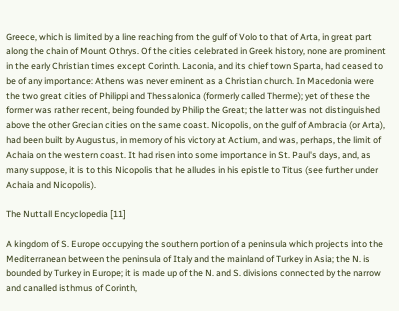Greece, which is limited by a line reaching from the gulf of Volo to that of Arta, in great part along the chain of Mount Othrys. Of the cities celebrated in Greek history, none are prominent in the early Christian times except Corinth. Laconia, and its chief town Sparta, had ceased to be of any importance: Athens was never eminent as a Christian church. In Macedonia were the two great cities of Philippi and Thessalonica (formerly called Therme); yet of these the former was rather recent, being founded by Philip the Great; the latter was not distinguished above the other Grecian cities on the same coast. Nicopolis, on the gulf of Ambracia (or Arta), had been built by Augustus, in memory of his victory at Actium, and was, perhaps, the limit of Achaia on the western coast. It had risen into some importance in St. Paul's days, and, as many suppose, it is to this Nicopolis that he alludes in his epistle to Titus (see further under Achaia and Nicopolis).

The Nuttall Encyclopedia [11]

A kingdom of S. Europe occupying the southern portion of a peninsula which projects into the Mediterranean between the peninsula of Italy and the mainland of Turkey in Asia; the N. is bounded by Turkey in Europe; it is made up of the N. and S. divisions connected by the narrow and canalled isthmus of Corinth,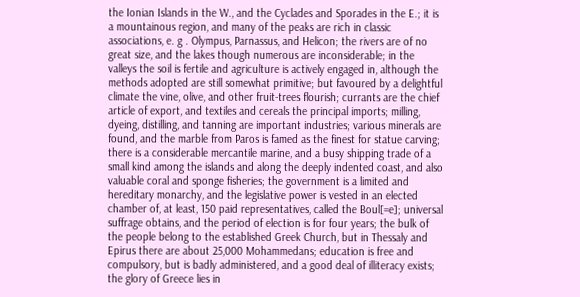the Ionian Islands in the W., and the Cyclades and Sporades in the E.; it is a mountainous region, and many of the peaks are rich in classic associations, e. g . Olympus, Parnassus, and Helicon; the rivers are of no great size, and the lakes though numerous are inconsiderable; in the valleys the soil is fertile and agriculture is actively engaged in, although the methods adopted are still somewhat primitive; but favoured by a delightful climate the vine, olive, and other fruit-trees flourish; currants are the chief article of export, and textiles and cereals the principal imports; milling, dyeing, distilling, and tanning are important industries; various minerals are found, and the marble from Paros is famed as the finest for statue carving; there is a considerable mercantile marine, and a busy shipping trade of a small kind among the islands and along the deeply indented coast, and also valuable coral and sponge fisheries; the government is a limited and hereditary monarchy, and the legislative power is vested in an elected chamber of, at least, 150 paid representatives, called the Boul[=e]; universal suffrage obtains, and the period of election is for four years; the bulk of the people belong to the established Greek Church, but in Thessaly and Epirus there are about 25,000 Mohammedans; education is free and compulsory, but is badly administered, and a good deal of illiteracy exists; the glory of Greece lies in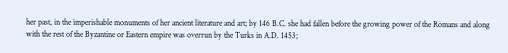her past, in the imperishable monuments of her ancient literature and art; by 146 B.C. she had fallen before the growing power of the Romans and along with the rest of the Byzantine or Eastern empire was overrun by the Turks in A.D. 1453;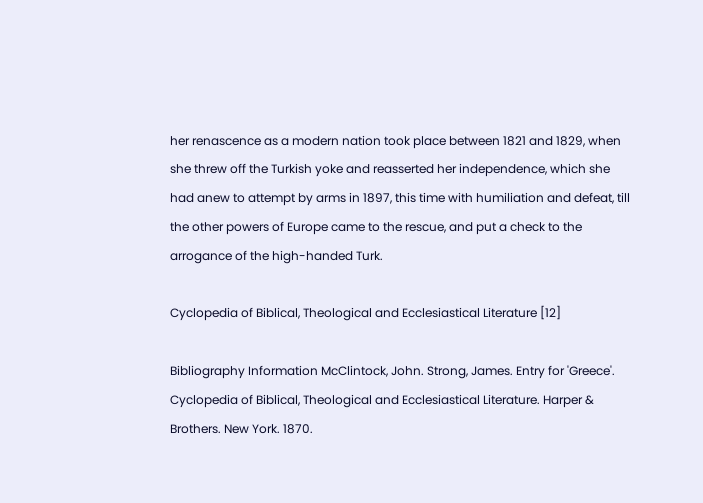her renascence as a modern nation took place between 1821 and 1829, when she threw off the Turkish yoke and reasserted her independence, which she had anew to attempt by arms in 1897, this time with humiliation and defeat, till the other powers of Europe came to the rescue, and put a check to the arrogance of the high-handed Turk.

Cyclopedia of Biblical, Theological and Ecclesiastical Literature [12]

Bibliography Information McClintock, John. Strong, James. Entry for 'Greece'. Cyclopedia of Biblical, Theological and Ecclesiastical Literature. Harper & Brothers. New York. 1870.